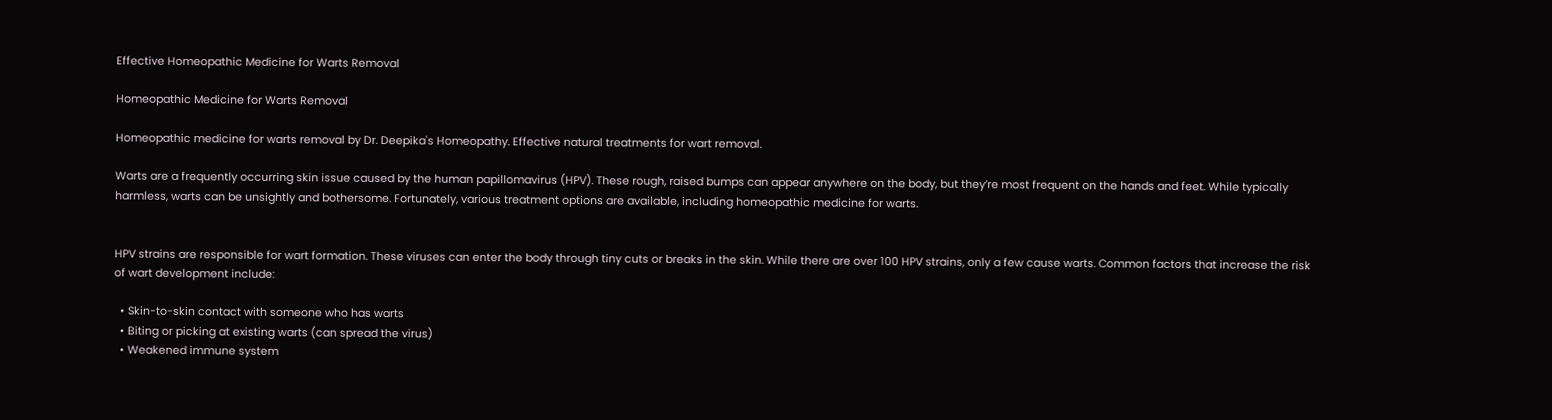Effective Homeopathic Medicine for Warts Removal

Homeopathic Medicine for Warts Removal

Homeopathic medicine for warts removal by Dr. Deepika's Homeopathy. Effective natural treatments for wart removal.

Warts are a frequently occurring skin issue caused by the human papillomavirus (HPV). These rough, raised bumps can appear anywhere on the body, but they’re most frequent on the hands and feet. While typically harmless, warts can be unsightly and bothersome. Fortunately, various treatment options are available, including homeopathic medicine for warts.


HPV strains are responsible for wart formation. These viruses can enter the body through tiny cuts or breaks in the skin. While there are over 100 HPV strains, only a few cause warts. Common factors that increase the risk of wart development include:

  • Skin-to-skin contact with someone who has warts
  • Biting or picking at existing warts (can spread the virus)
  • Weakened immune system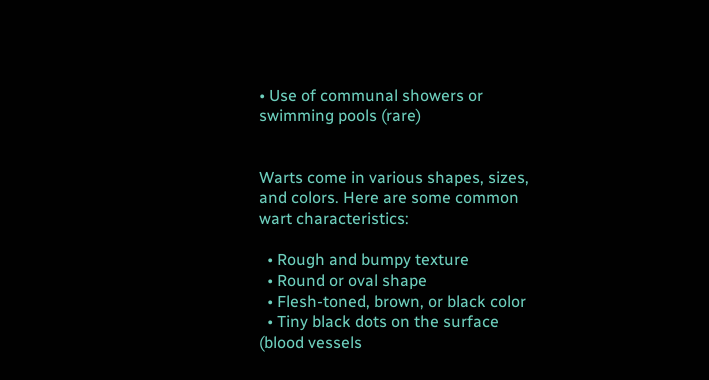• Use of communal showers or swimming pools (rare)


Warts come in various shapes, sizes, and colors. Here are some common wart characteristics:

  • Rough and bumpy texture
  • Round or oval shape
  • Flesh-toned, brown, or black color
  • Tiny black dots on the surface (blood vessels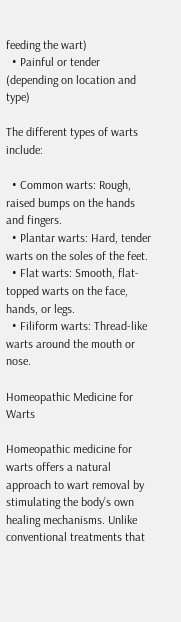feeding the wart)
  • Painful or tender (depending on location and type)

The different types of warts include:

  • Common warts: Rough, raised bumps on the hands and fingers.
  • Plantar warts: Hard, tender warts on the soles of the feet.
  • Flat warts: Smooth, flat-topped warts on the face, hands, or legs.
  • Filiform warts: Thread-like warts around the mouth or nose.

Homeopathic Medicine for Warts

Homeopathic medicine for warts offers a natural approach to wart removal by stimulating the body’s own healing mechanisms. Unlike conventional treatments that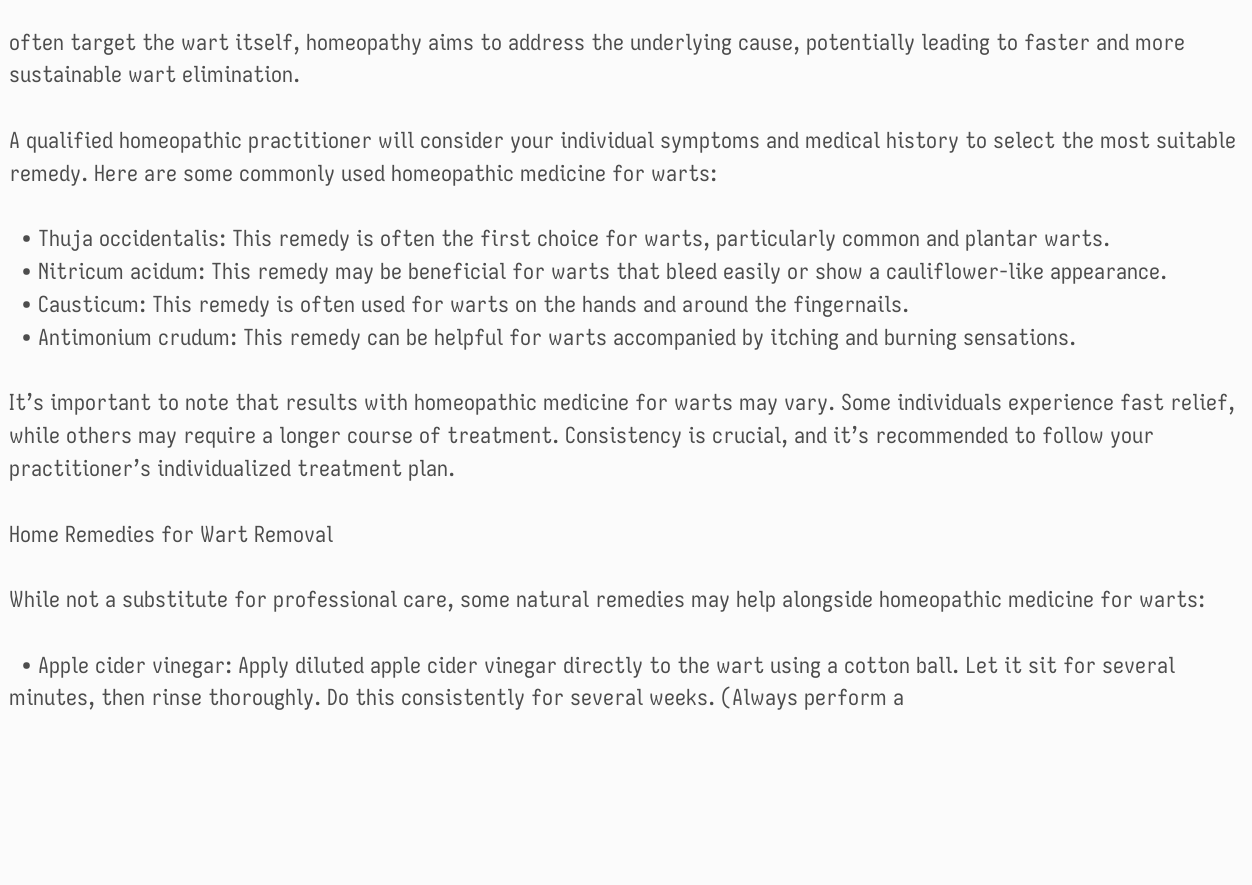often target the wart itself, homeopathy aims to address the underlying cause, potentially leading to faster and more sustainable wart elimination.

A qualified homeopathic practitioner will consider your individual symptoms and medical history to select the most suitable remedy. Here are some commonly used homeopathic medicine for warts:

  • Thuja occidentalis: This remedy is often the first choice for warts, particularly common and plantar warts.
  • Nitricum acidum: This remedy may be beneficial for warts that bleed easily or show a cauliflower-like appearance.
  • Causticum: This remedy is often used for warts on the hands and around the fingernails.
  • Antimonium crudum: This remedy can be helpful for warts accompanied by itching and burning sensations.

It’s important to note that results with homeopathic medicine for warts may vary. Some individuals experience fast relief, while others may require a longer course of treatment. Consistency is crucial, and it’s recommended to follow your practitioner’s individualized treatment plan.

Home Remedies for Wart Removal

While not a substitute for professional care, some natural remedies may help alongside homeopathic medicine for warts:

  • Apple cider vinegar: Apply diluted apple cider vinegar directly to the wart using a cotton ball. Let it sit for several minutes, then rinse thoroughly. Do this consistently for several weeks. (Always perform a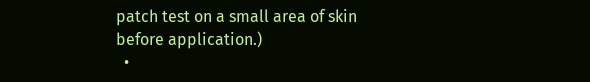patch test on a small area of skin before application.)
  •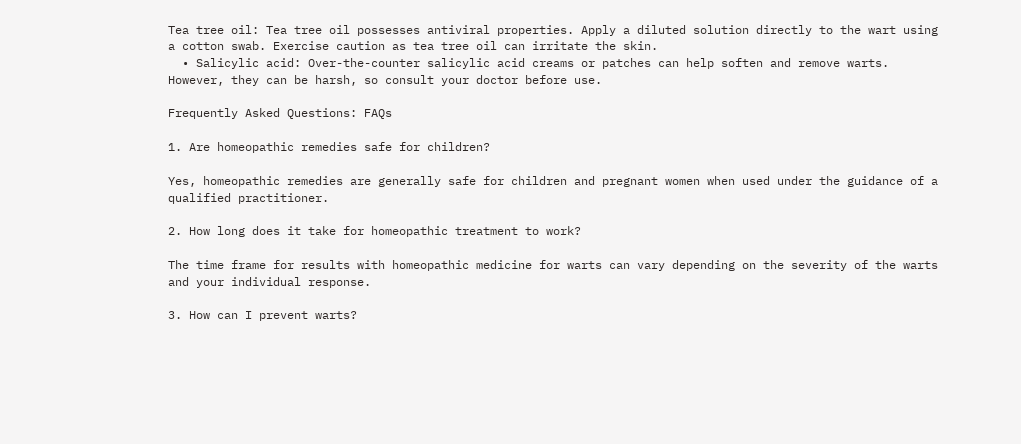Tea tree oil: Tea tree oil possesses antiviral properties. Apply a diluted solution directly to the wart using a cotton swab. Exercise caution as tea tree oil can irritate the skin.
  • Salicylic acid: Over-the-counter salicylic acid creams or patches can help soften and remove warts. However, they can be harsh, so consult your doctor before use.

Frequently Asked Questions: FAQs

1. Are homeopathic remedies safe for children?

Yes, homeopathic remedies are generally safe for children and pregnant women when used under the guidance of a qualified practitioner.

2. How long does it take for homeopathic treatment to work?

The time frame for results with homeopathic medicine for warts can vary depending on the severity of the warts and your individual response.

3. How can I prevent warts?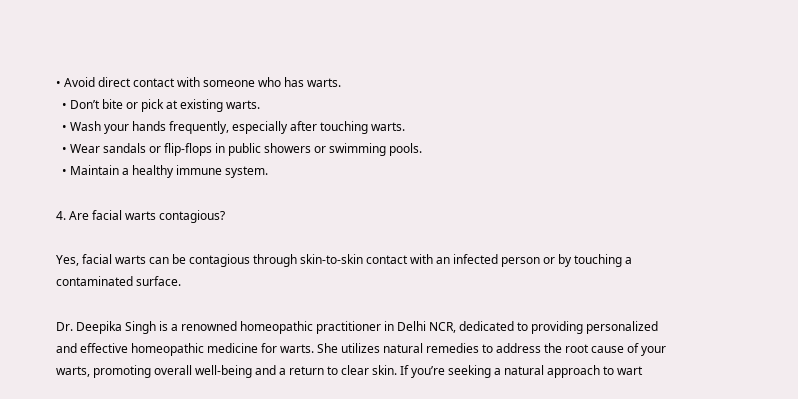• Avoid direct contact with someone who has warts.
  • Don’t bite or pick at existing warts.
  • Wash your hands frequently, especially after touching warts.
  • Wear sandals or flip-flops in public showers or swimming pools.
  • Maintain a healthy immune system.

4. Are facial warts contagious?

Yes, facial warts can be contagious through skin-to-skin contact with an infected person or by touching a contaminated surface.

Dr. Deepika Singh is a renowned homeopathic practitioner in Delhi NCR, dedicated to providing personalized and effective homeopathic medicine for warts. She utilizes natural remedies to address the root cause of your warts, promoting overall well-being and a return to clear skin. If you’re seeking a natural approach to wart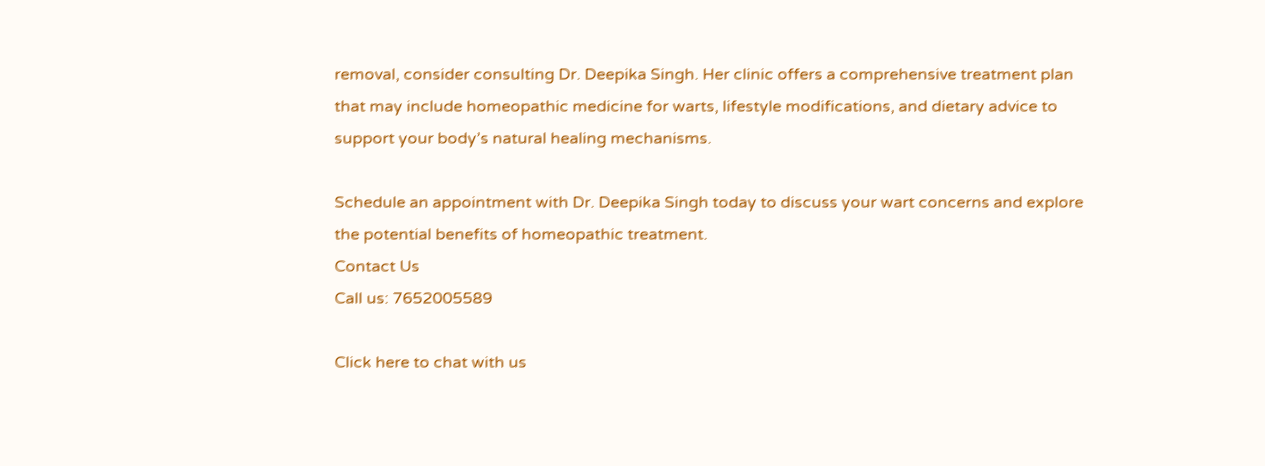removal, consider consulting Dr. Deepika Singh. Her clinic offers a comprehensive treatment plan that may include homeopathic medicine for warts, lifestyle modifications, and dietary advice to support your body’s natural healing mechanisms.

Schedule an appointment with Dr. Deepika Singh today to discuss your wart concerns and explore the potential benefits of homeopathic treatment.
Contact Us
Call us: 7652005589

Click here to chat with us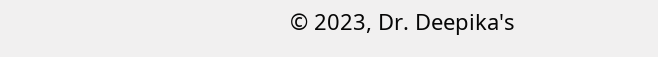© 2023, Dr. Deepika's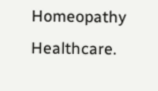Homeopathy Healthcare.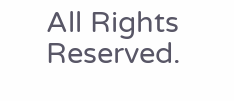All Rights Reserved.